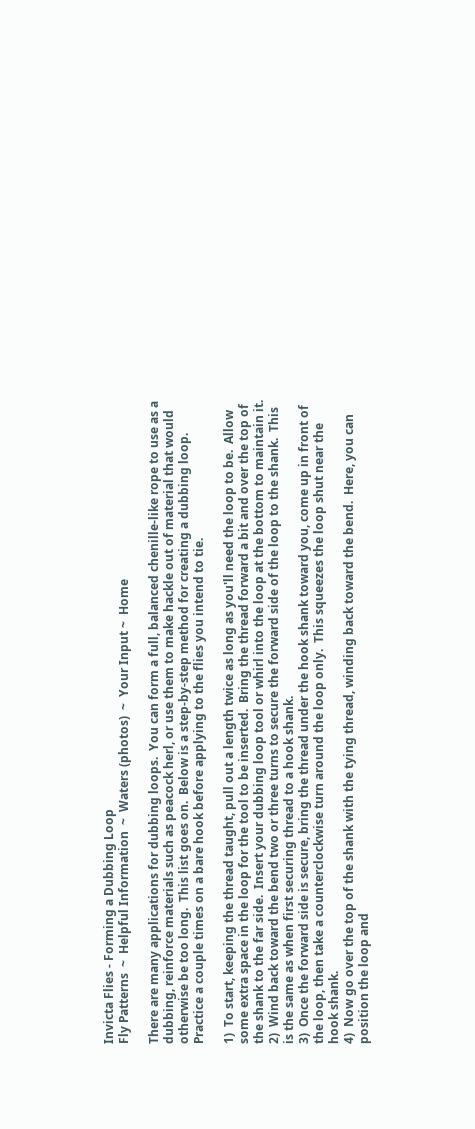Invicta Flies - Forming a Dubbing Loop
Fly Patterns  ~  Helpful Information  ~  Waters (photos)  ~  Your Input ~  Home

There are many applications for dubbing loops.  You can form a full, balanced chenille-like rope to use as a dubbing, reinforce materials such as peacock herl, or use them to make hackle out of material that would otherwise be too long.  This list goes on.  Below is a step-by-step method for creating a dubbing loop.  Practice a couple times on a bare hook before applying to the flies you intend to tie.

1)  To start, keeping the thread taught, pull out a length twice as long as you'll need the loop to be.  Allow some extra space in the loop for the tool to be inserted.  Bring the thread forward a bit and over the top of the shank to the far side.  Insert your dubbing loop tool or whirl into the loop at the bottom to maintain it.
2)  Wind back toward the bend two or three turns to secure the forward side of the loop to the shank.  This is the same as when first securing thread to a hook shank.
3)  Once the forward side is secure, bring the thread under the hook shank toward you, come up in front of the loop, then take a counterclockwise turn around the loop only.  This squeezes the loop shut near the hook shank.
4)  Now go over the top of the shank with the tying thread, winding back toward the bend.  Here, you can position the loop and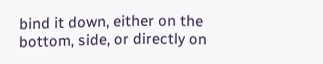bind it down, either on the bottom, side, or directly on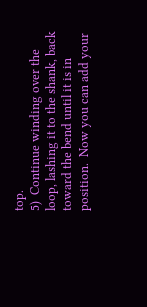top.
5)  Continue winding over the loop, lashing it to the shank, back toward the bend until it is in position.  Now you can add your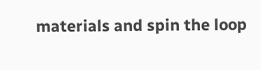materials and spin the loop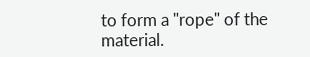to form a "rope" of the material.